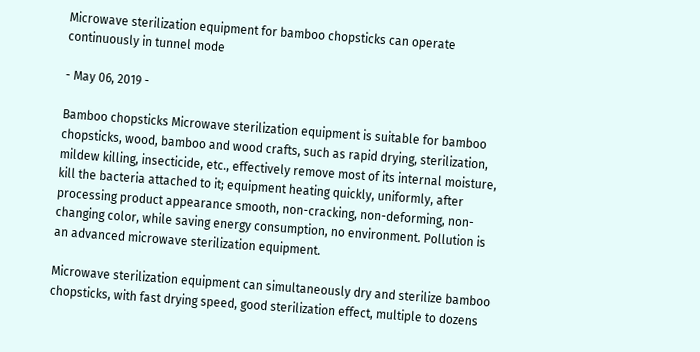Microwave sterilization equipment for bamboo chopsticks can operate continuously in tunnel mode

- May 06, 2019 -

Bamboo chopsticks Microwave sterilization equipment is suitable for bamboo chopsticks, wood, bamboo and wood crafts, such as rapid drying, sterilization, mildew killing, insecticide, etc., effectively remove most of its internal moisture, kill the bacteria attached to it; equipment heating quickly, uniformly, after processing product appearance smooth, non-cracking, non-deforming, non-changing color, while saving energy consumption, no environment. Pollution is an advanced microwave sterilization equipment.

Microwave sterilization equipment can simultaneously dry and sterilize bamboo chopsticks, with fast drying speed, good sterilization effect, multiple to dozens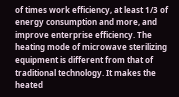of times work efficiency, at least 1/3 of energy consumption and more, and improve enterprise efficiency. The heating mode of microwave sterilizing equipment is different from that of traditional technology. It makes the heated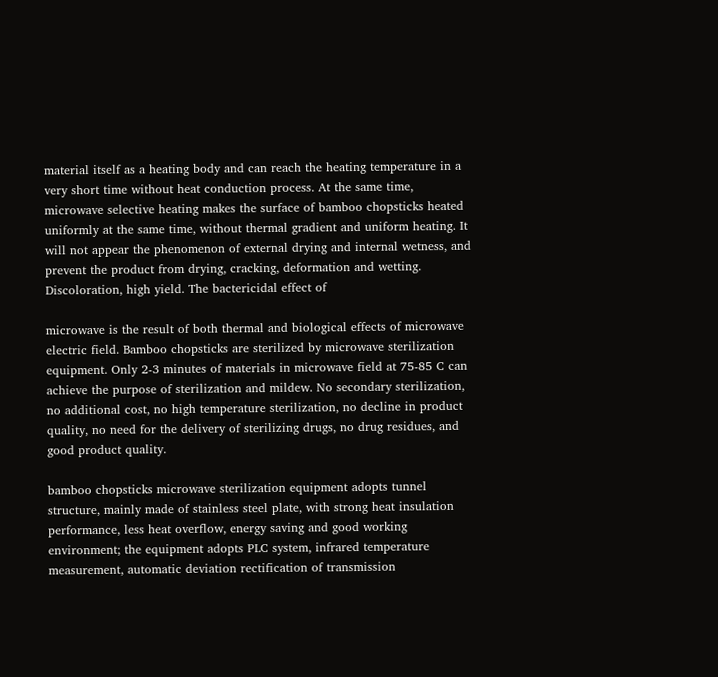material itself as a heating body and can reach the heating temperature in a very short time without heat conduction process. At the same time, microwave selective heating makes the surface of bamboo chopsticks heated uniformly at the same time, without thermal gradient and uniform heating. It will not appear the phenomenon of external drying and internal wetness, and prevent the product from drying, cracking, deformation and wetting. Discoloration, high yield. The bactericidal effect of

microwave is the result of both thermal and biological effects of microwave electric field. Bamboo chopsticks are sterilized by microwave sterilization equipment. Only 2-3 minutes of materials in microwave field at 75-85 C can achieve the purpose of sterilization and mildew. No secondary sterilization, no additional cost, no high temperature sterilization, no decline in product quality, no need for the delivery of sterilizing drugs, no drug residues, and good product quality.

bamboo chopsticks microwave sterilization equipment adopts tunnel structure, mainly made of stainless steel plate, with strong heat insulation performance, less heat overflow, energy saving and good working environment; the equipment adopts PLC system, infrared temperature measurement, automatic deviation rectification of transmission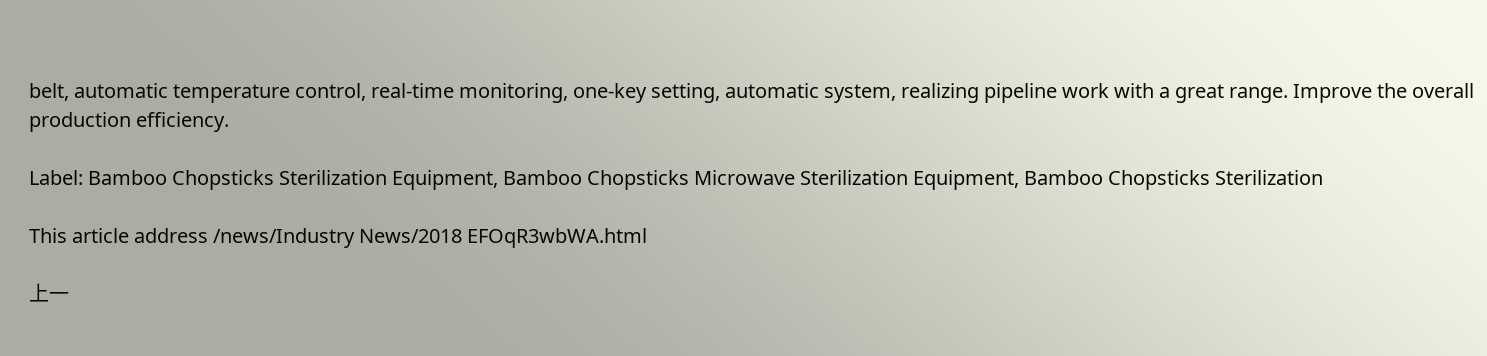belt, automatic temperature control, real-time monitoring, one-key setting, automatic system, realizing pipeline work with a great range. Improve the overall production efficiency.

Label: Bamboo Chopsticks Sterilization Equipment, Bamboo Chopsticks Microwave Sterilization Equipment, Bamboo Chopsticks Sterilization

This article address /news/Industry News/2018 EFOqR3wbWA.html

上一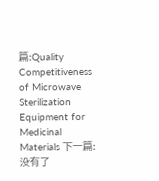篇:Quality Competitiveness of Microwave Sterilization Equipment for Medicinal Materials 下一篇:没有了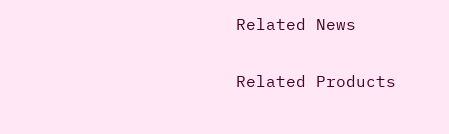Related News

Related Products